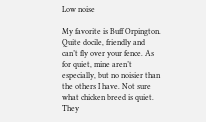Low noise

My favorite is Buff Orpington. Quite docile, friendly and can’t fly over your fence. As for quiet, mine aren’t especially, but no noisier than the others I have. Not sure what chicken breed is quiet. They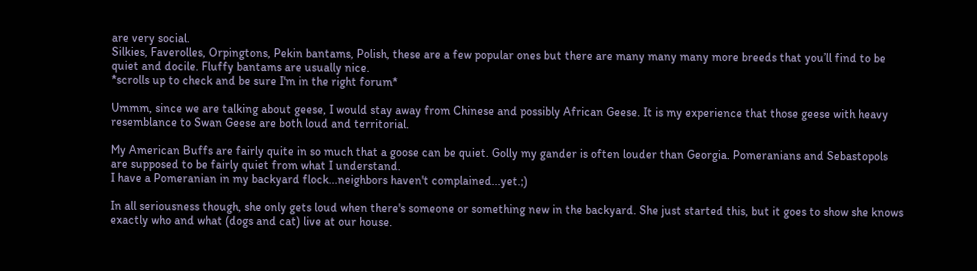are very social.
Silkies, Faverolles, Orpingtons, Pekin bantams, Polish, these are a few popular ones but there are many many many more breeds that you’ll find to be quiet and docile. Fluffy bantams are usually nice.
*scrolls up to check and be sure I'm in the right forum*

Ummm, since we are talking about geese, I would stay away from Chinese and possibly African Geese. It is my experience that those geese with heavy resemblance to Swan Geese are both loud and territorial.

My American Buffs are fairly quite in so much that a goose can be quiet. Golly my gander is often louder than Georgia. Pomeranians and Sebastopols are supposed to be fairly quiet from what I understand.
I have a Pomeranian in my backyard flock...neighbors haven't complained...yet.;)

In all seriousness though, she only gets loud when there's someone or something new in the backyard. She just started this, but it goes to show she knows exactly who and what (dogs and cat) live at our house.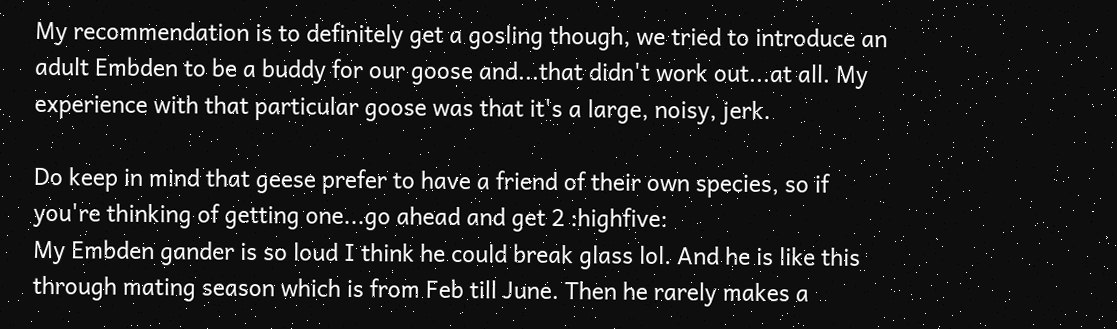My recommendation is to definitely get a gosling though, we tried to introduce an adult Embden to be a buddy for our goose and...that didn't work out...at all. My experience with that particular goose was that it's a large, noisy, jerk.

Do keep in mind that geese prefer to have a friend of their own species, so if you're thinking of getting one...go ahead and get 2 :highfive:
My Embden gander is so loud I think he could break glass lol. And he is like this through mating season which is from Feb till June. Then he rarely makes a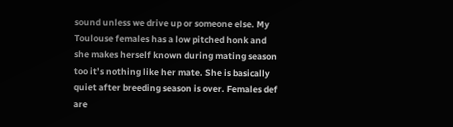sound unless we drive up or someone else. My Toulouse females has a low pitched honk and she makes herself known during mating season too it’s nothing like her mate. She is basically quiet after breeding season is over. Females def are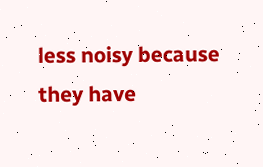less noisy because they have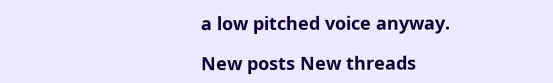a low pitched voice anyway.

New posts New threads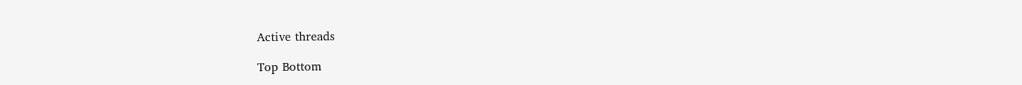Active threads

Top Bottom